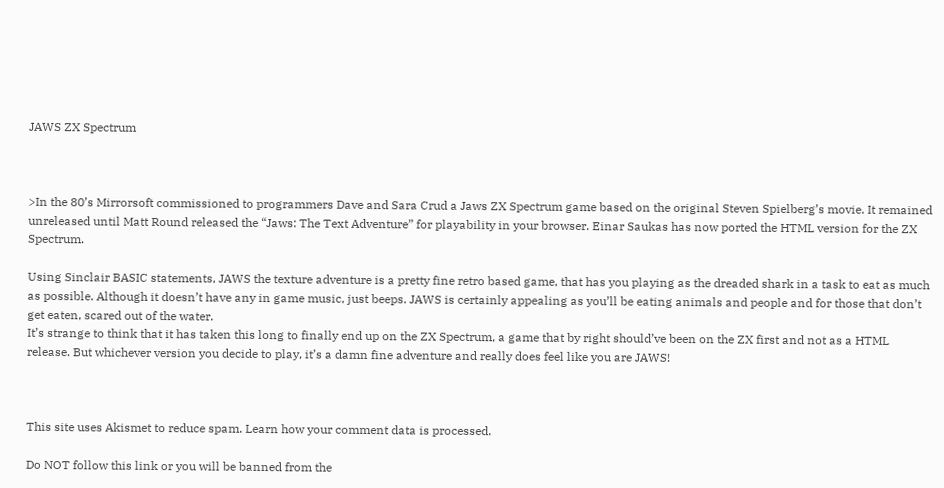JAWS ZX Spectrum



>In the 80’s Mirrorsoft commissioned to programmers Dave and Sara Crud a Jaws ZX Spectrum game based on the original Steven Spielberg’s movie. It remained unreleased until Matt Round released the “Jaws: The Text Adventure” for playability in your browser. Einar Saukas has now ported the HTML version for the ZX Spectrum.

Using Sinclair BASIC statements, JAWS the texture adventure is a pretty fine retro based game, that has you playing as the dreaded shark in a task to eat as much as possible. Although it doesn’t have any in game music, just beeps. JAWS is certainly appealing as you’ll be eating animals and people and for those that don’t get eaten, scared out of the water.
It’s strange to think that it has taken this long to finally end up on the ZX Spectrum, a game that by right should’ve been on the ZX first and not as a HTML release. But whichever version you decide to play, it’s a damn fine adventure and really does feel like you are JAWS!



This site uses Akismet to reduce spam. Learn how your comment data is processed.

Do NOT follow this link or you will be banned from the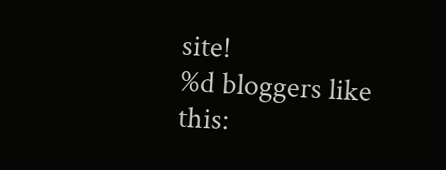site!
%d bloggers like this: